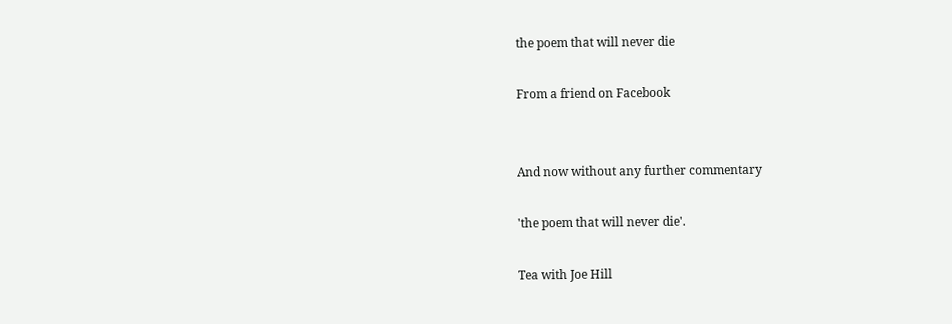the poem that will never die

From a friend on Facebook


And now without any further commentary

'the poem that will never die'.

Tea with Joe Hill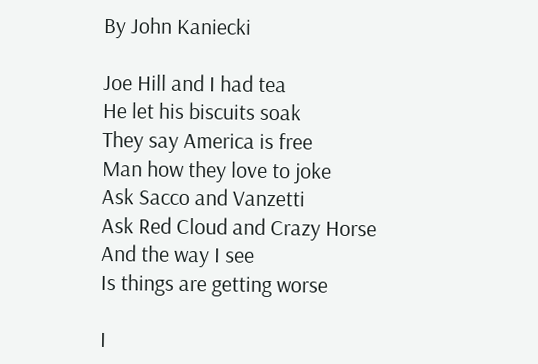By John Kaniecki

Joe Hill and I had tea
He let his biscuits soak
They say America is free
Man how they love to joke
Ask Sacco and Vanzetti
Ask Red Cloud and Crazy Horse
And the way I see
Is things are getting worse

I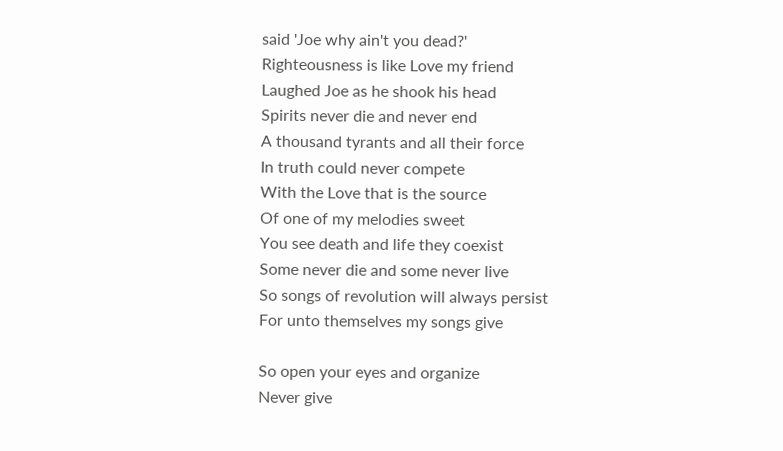said 'Joe why ain't you dead?'
Righteousness is like Love my friend
Laughed Joe as he shook his head
Spirits never die and never end
A thousand tyrants and all their force
In truth could never compete
With the Love that is the source
Of one of my melodies sweet
You see death and life they coexist
Some never die and some never live
So songs of revolution will always persist
For unto themselves my songs give

So open your eyes and organize
Never give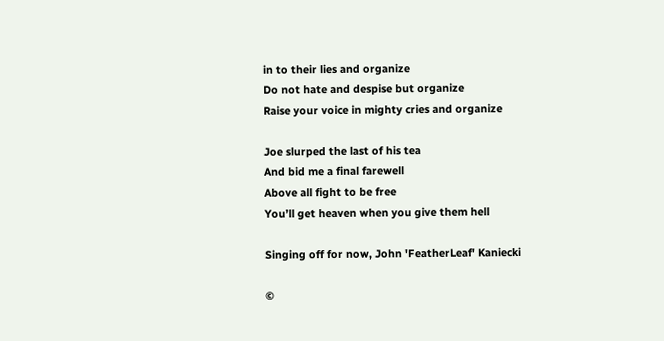in to their lies and organize
Do not hate and despise but organize
Raise your voice in mighty cries and organize

Joe slurped the last of his tea
And bid me a final farewell
Above all fight to be free
You’ll get heaven when you give them hell

Singing off for now, John 'FeatherLeaf' Kaniecki

©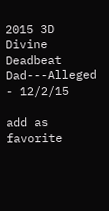2015 3D Divine Deadbeat Dad---Alleged - 12/2/15

add as favorite